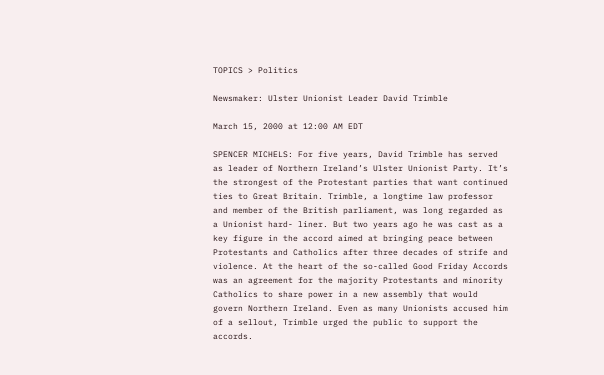TOPICS > Politics

Newsmaker: Ulster Unionist Leader David Trimble

March 15, 2000 at 12:00 AM EDT

SPENCER MICHELS: For five years, David Trimble has served as leader of Northern Ireland’s Ulster Unionist Party. It’s the strongest of the Protestant parties that want continued ties to Great Britain. Trimble, a longtime law professor and member of the British parliament, was long regarded as a Unionist hard- liner. But two years ago he was cast as a key figure in the accord aimed at bringing peace between Protestants and Catholics after three decades of strife and violence. At the heart of the so-called Good Friday Accords was an agreement for the majority Protestants and minority Catholics to share power in a new assembly that would govern Northern Ireland. Even as many Unionists accused him of a sellout, Trimble urged the public to support the accords.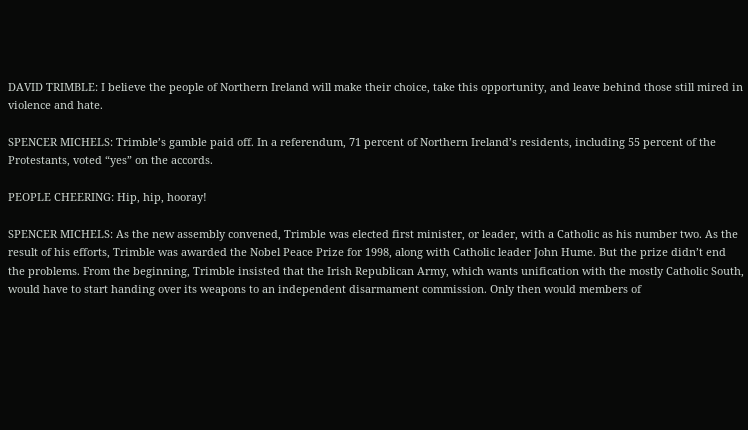DAVID TRIMBLE: I believe the people of Northern Ireland will make their choice, take this opportunity, and leave behind those still mired in violence and hate.

SPENCER MICHELS: Trimble’s gamble paid off. In a referendum, 71 percent of Northern Ireland’s residents, including 55 percent of the Protestants, voted “yes” on the accords.

PEOPLE CHEERING: Hip, hip, hooray!

SPENCER MICHELS: As the new assembly convened, Trimble was elected first minister, or leader, with a Catholic as his number two. As the result of his efforts, Trimble was awarded the Nobel Peace Prize for 1998, along with Catholic leader John Hume. But the prize didn’t end the problems. From the beginning, Trimble insisted that the Irish Republican Army, which wants unification with the mostly Catholic South, would have to start handing over its weapons to an independent disarmament commission. Only then would members of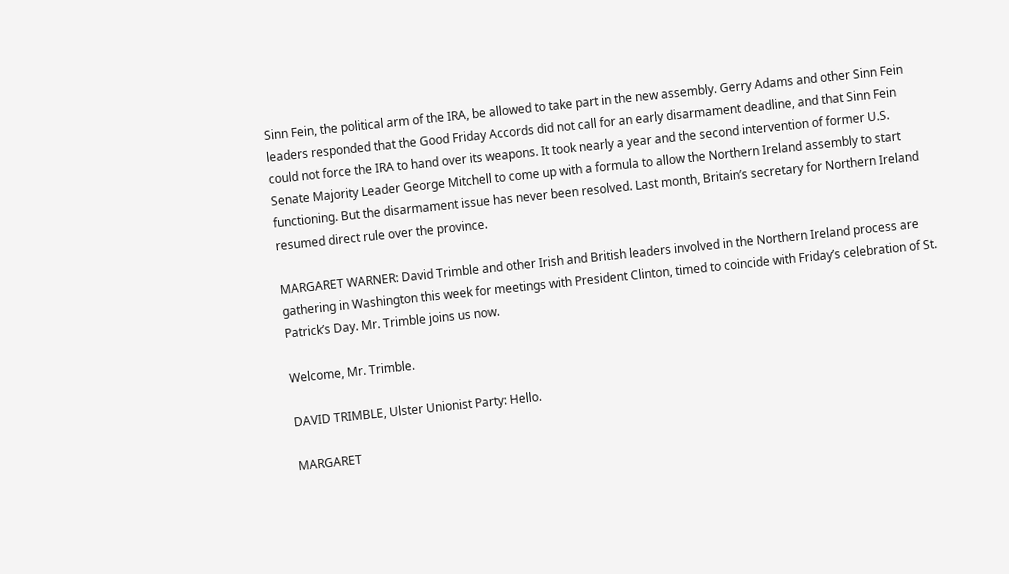Sinn Fein, the political arm of the IRA, be allowed to take part in the new assembly. Gerry Adams and other Sinn Fein leaders responded that the Good Friday Accords did not call for an early disarmament deadline, and that Sinn Fein could not force the IRA to hand over its weapons. It took nearly a year and the second intervention of former U.S. Senate Majority Leader George Mitchell to come up with a formula to allow the Northern Ireland assembly to start functioning. But the disarmament issue has never been resolved. Last month, Britain’s secretary for Northern Ireland resumed direct rule over the province.

MARGARET WARNER: David Trimble and other Irish and British leaders involved in the Northern Ireland process are gathering in Washington this week for meetings with President Clinton, timed to coincide with Friday’s celebration of St. Patrick’s Day. Mr. Trimble joins us now.

Welcome, Mr. Trimble.

DAVID TRIMBLE, Ulster Unionist Party: Hello.

MARGARET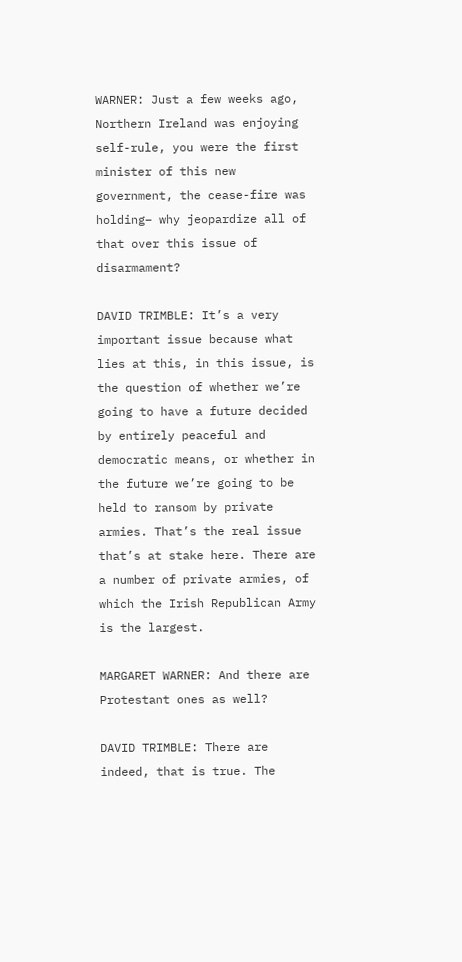WARNER: Just a few weeks ago, Northern Ireland was enjoying self-rule, you were the first minister of this new government, the cease-fire was holding– why jeopardize all of that over this issue of disarmament?

DAVID TRIMBLE: It’s a very important issue because what lies at this, in this issue, is the question of whether we’re going to have a future decided by entirely peaceful and democratic means, or whether in the future we’re going to be held to ransom by private armies. That’s the real issue that’s at stake here. There are a number of private armies, of which the Irish Republican Army is the largest.

MARGARET WARNER: And there are Protestant ones as well?

DAVID TRIMBLE: There are indeed, that is true. The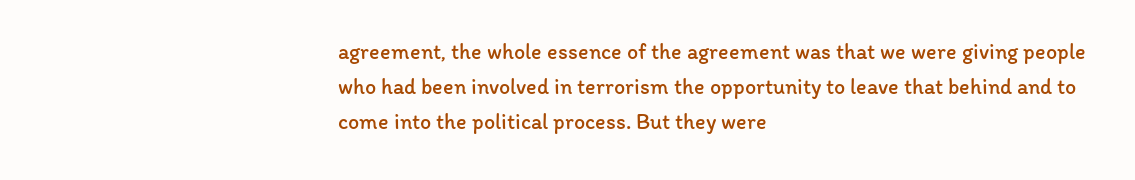agreement, the whole essence of the agreement was that we were giving people who had been involved in terrorism the opportunity to leave that behind and to come into the political process. But they were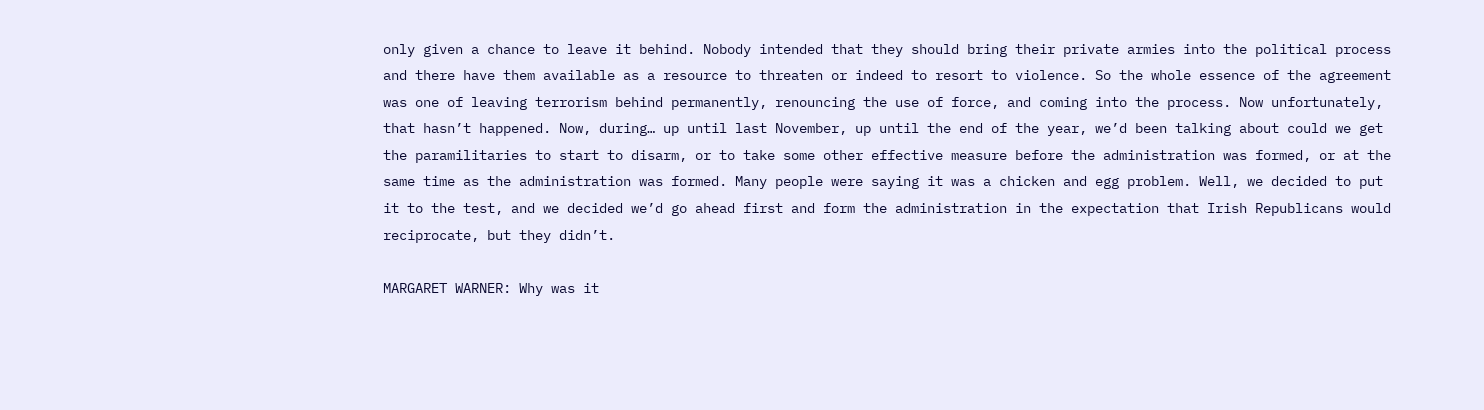only given a chance to leave it behind. Nobody intended that they should bring their private armies into the political process and there have them available as a resource to threaten or indeed to resort to violence. So the whole essence of the agreement was one of leaving terrorism behind permanently, renouncing the use of force, and coming into the process. Now unfortunately, that hasn’t happened. Now, during… up until last November, up until the end of the year, we’d been talking about could we get the paramilitaries to start to disarm, or to take some other effective measure before the administration was formed, or at the same time as the administration was formed. Many people were saying it was a chicken and egg problem. Well, we decided to put it to the test, and we decided we’d go ahead first and form the administration in the expectation that Irish Republicans would reciprocate, but they didn’t.

MARGARET WARNER: Why was it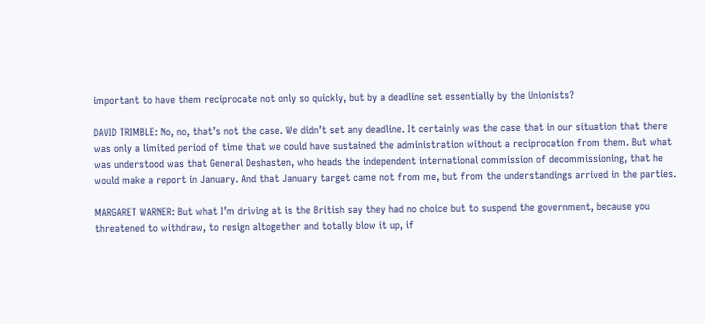important to have them reciprocate not only so quickly, but by a deadline set essentially by the Unionists?

DAVID TRIMBLE: No, no, that’s not the case. We didn’t set any deadline. It certainly was the case that in our situation that there was only a limited period of time that we could have sustained the administration without a reciprocation from them. But what was understood was that General Deshasten, who heads the independent international commission of decommissioning, that he would make a report in January. And that January target came not from me, but from the understandings arrived in the parties.

MARGARET WARNER: But what I’m driving at is the British say they had no choice but to suspend the government, because you threatened to withdraw, to resign altogether and totally blow it up, if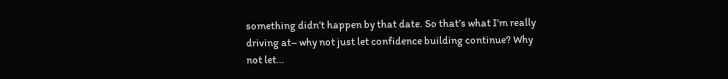something didn’t happen by that date. So that’s what I’m really driving at– why not just let confidence building continue? Why not let…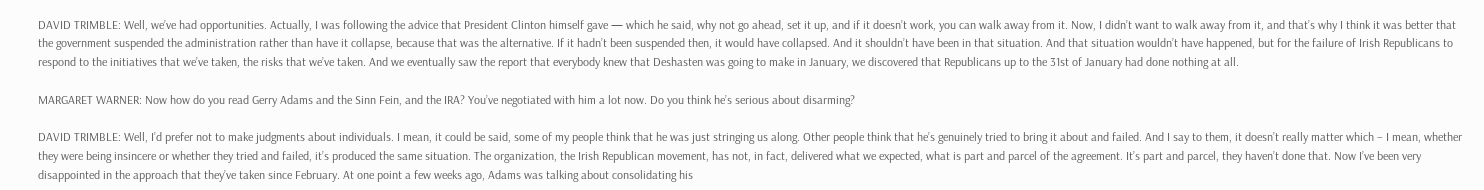DAVID TRIMBLE: Well, we’ve had opportunities. Actually, I was following the advice that President Clinton himself gave — which he said, why not go ahead, set it up, and if it doesn’t work, you can walk away from it. Now, I didn’t want to walk away from it, and that’s why I think it was better that the government suspended the administration rather than have it collapse, because that was the alternative. If it hadn’t been suspended then, it would have collapsed. And it shouldn’t have been in that situation. And that situation wouldn’t have happened, but for the failure of Irish Republicans to respond to the initiatives that we’ve taken, the risks that we’ve taken. And we eventually saw the report that everybody knew that Deshasten was going to make in January, we discovered that Republicans up to the 31st of January had done nothing at all.

MARGARET WARNER: Now how do you read Gerry Adams and the Sinn Fein, and the IRA? You’ve negotiated with him a lot now. Do you think he’s serious about disarming?

DAVID TRIMBLE: Well, I’d prefer not to make judgments about individuals. I mean, it could be said, some of my people think that he was just stringing us along. Other people think that he’s genuinely tried to bring it about and failed. And I say to them, it doesn’t really matter which – I mean, whether they were being insincere or whether they tried and failed, it’s produced the same situation. The organization, the Irish Republican movement, has not, in fact, delivered what we expected, what is part and parcel of the agreement. It’s part and parcel, they haven’t done that. Now I’ve been very disappointed in the approach that they’ve taken since February. At one point a few weeks ago, Adams was talking about consolidating his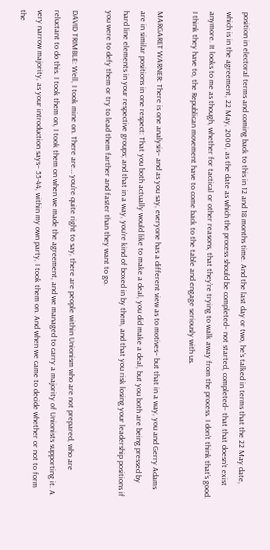position in electoral terms and coming back to this in 12 and 18 months time. And the last day or two, he’s talked in terms that the 22 May date, which is in the agreement, 22 May, 2000, as the date as which the process should be completed– not started, completed– that that doesn’t exist anymore. It looks to me as though, whether for tactical or other reasons, that they’re trying to walk away from the process. I don’t think that’s good. I think they have to, the Republican movement have to come back to the table and engage seriously with us.

MARGARET WARNER: There is one analysis– and as you say, everyone has a different view as to motives– but that in a way, you and Gerry Adams are in similar positions in one respect: That you both actually would like to make a deal, you did make a deal, but you both are being pressed by hard line elements in your respective groups; and that in a way, you’re kind of boxed in by them, and that you risk losing your leadership positions if you were to defy them or try to lead them farther and faster than they want to go.

DAVID TRIMBLE: Well, I took mine on. There are… you’re quite right to say, there are people within Unionism who are not prepared, who are reluctant to do this. I took them on, I took them on when we made the agreement, and we managed to carry a majority of Unionists supporting it. A very narrow majority, as your introduction says– 55-44, within my own party, I took them on. And when we came to decide whether or not to form the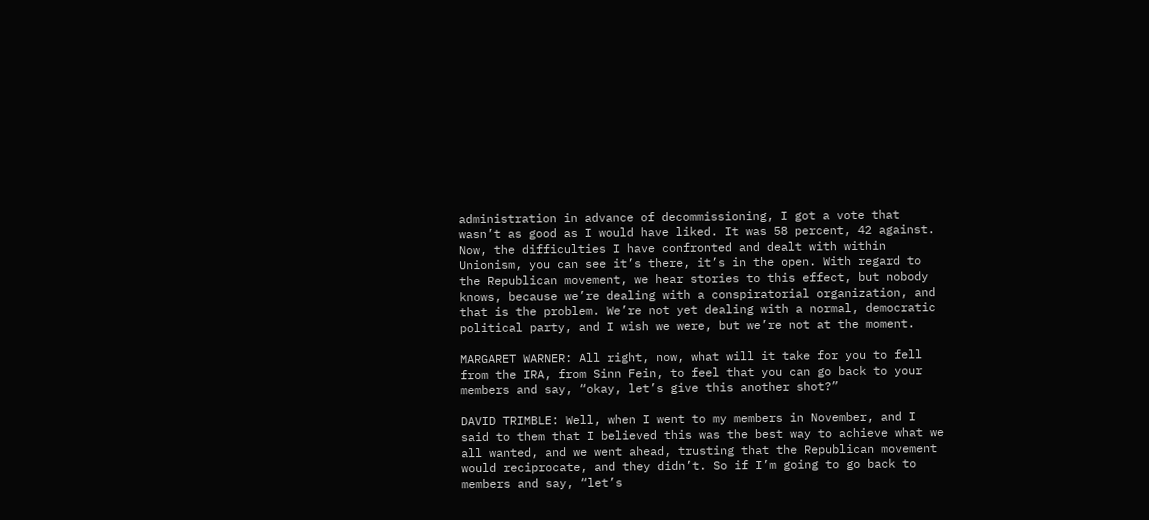administration in advance of decommissioning, I got a vote that wasn’t as good as I would have liked. It was 58 percent, 42 against. Now, the difficulties I have confronted and dealt with within Unionism, you can see it’s there, it’s in the open. With regard to the Republican movement, we hear stories to this effect, but nobody knows, because we’re dealing with a conspiratorial organization, and that is the problem. We’re not yet dealing with a normal, democratic political party, and I wish we were, but we’re not at the moment.

MARGARET WARNER: All right, now, what will it take for you to fell from the IRA, from Sinn Fein, to feel that you can go back to your members and say, “okay, let’s give this another shot?”

DAVID TRIMBLE: Well, when I went to my members in November, and I said to them that I believed this was the best way to achieve what we all wanted, and we went ahead, trusting that the Republican movement would reciprocate, and they didn’t. So if I’m going to go back to members and say, “let’s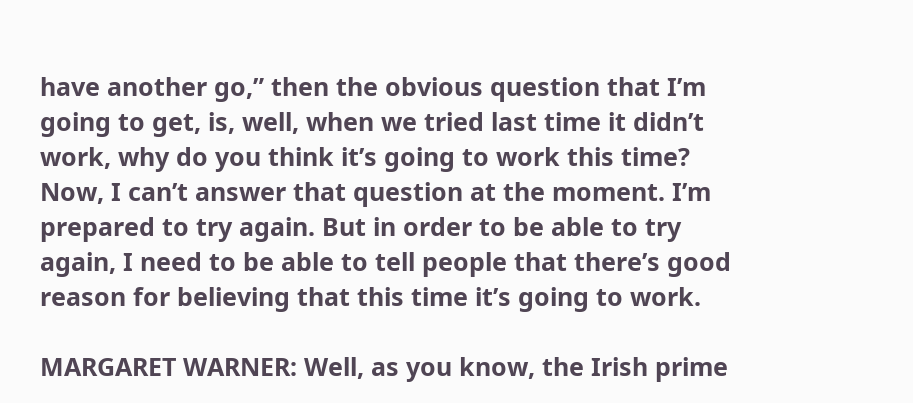have another go,” then the obvious question that I’m going to get, is, well, when we tried last time it didn’t work, why do you think it’s going to work this time? Now, I can’t answer that question at the moment. I’m prepared to try again. But in order to be able to try again, I need to be able to tell people that there’s good reason for believing that this time it’s going to work.

MARGARET WARNER: Well, as you know, the Irish prime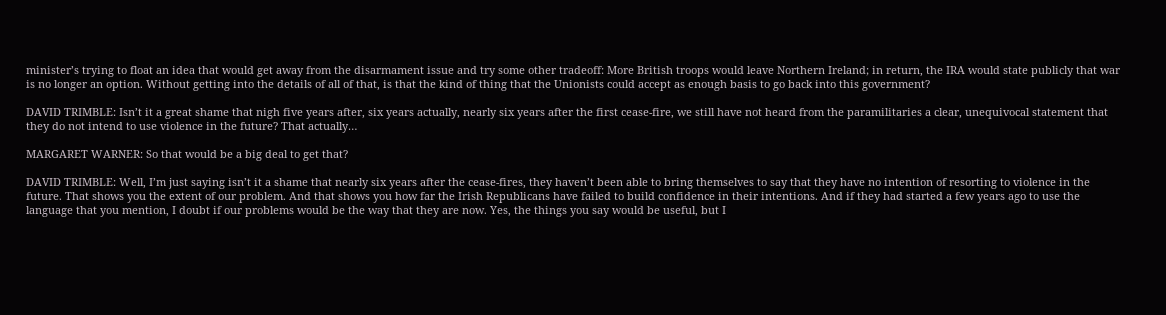minister’s trying to float an idea that would get away from the disarmament issue and try some other tradeoff: More British troops would leave Northern Ireland; in return, the IRA would state publicly that war is no longer an option. Without getting into the details of all of that, is that the kind of thing that the Unionists could accept as enough basis to go back into this government?

DAVID TRIMBLE: Isn’t it a great shame that nigh five years after, six years actually, nearly six years after the first cease-fire, we still have not heard from the paramilitaries a clear, unequivocal statement that they do not intend to use violence in the future? That actually…

MARGARET WARNER: So that would be a big deal to get that?

DAVID TRIMBLE: Well, I’m just saying isn’t it a shame that nearly six years after the cease-fires, they haven’t been able to bring themselves to say that they have no intention of resorting to violence in the future. That shows you the extent of our problem. And that shows you how far the Irish Republicans have failed to build confidence in their intentions. And if they had started a few years ago to use the language that you mention, I doubt if our problems would be the way that they are now. Yes, the things you say would be useful, but I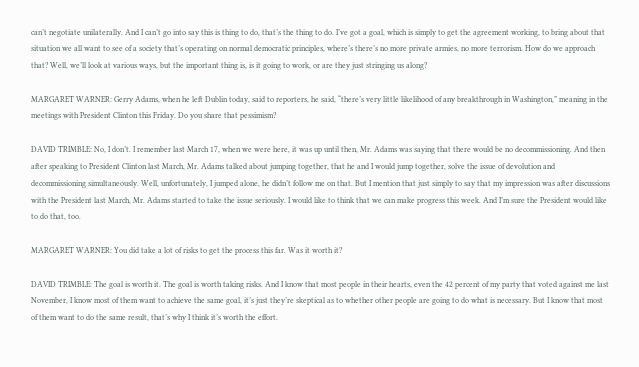can’t negotiate unilaterally. And I can’t go into say this is thing to do, that’s the thing to do. I’ve got a goal, which is simply to get the agreement working, to bring about that situation we all want to see of a society that’s operating on normal democratic principles, where’s there’s no more private armies, no more terrorism. How do we approach that? Well, we’ll look at various ways, but the important thing is, is it going to work, or are they just stringing us along?

MARGARET WARNER: Gerry Adams, when he left Dublin today, said to reporters, he said, “there’s very little likelihood of any breakthrough in Washington,” meaning in the meetings with President Clinton this Friday. Do you share that pessimism?

DAVID TRIMBLE: No, I don’t. I remember last March 17, when we were here, it was up until then, Mr. Adams was saying that there would be no decommissioning. And then after speaking to President Clinton last March, Mr. Adams talked about jumping together, that he and I would jump together, solve the issue of devolution and decommissioning simultaneously. Well, unfortunately, I jumped alone, he didn’t follow me on that. But I mention that just simply to say that my impression was after discussions with the President last March, Mr. Adams started to take the issue seriously. I would like to think that we can make progress this week. And I’m sure the President would like to do that, too.

MARGARET WARNER: You did take a lot of risks to get the process this far. Was it worth it?

DAVID TRIMBLE: The goal is worth it. The goal is worth taking risks. And I know that most people in their hearts, even the 42 percent of my party that voted against me last November, I know most of them want to achieve the same goal, it’s just they’re skeptical as to whether other people are going to do what is necessary. But I know that most of them want to do the same result, that’s why I think it’s worth the effort.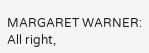MARGARET WARNER: All right,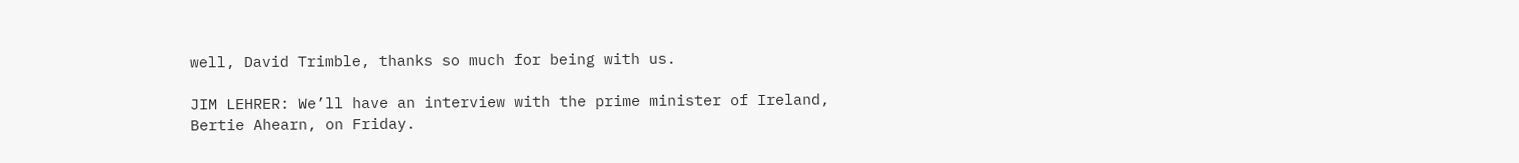well, David Trimble, thanks so much for being with us.

JIM LEHRER: We’ll have an interview with the prime minister of Ireland, Bertie Ahearn, on Friday.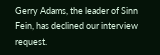Gerry Adams, the leader of Sinn Fein, has declined our interview request.